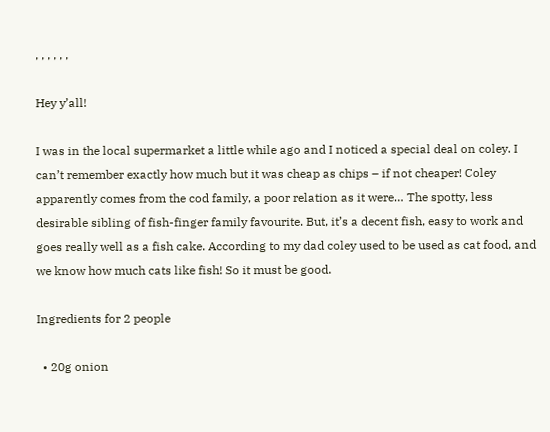, , , , , ,

Hey y’all!

I was in the local supermarket a little while ago and I noticed a special deal on coley. I can’t remember exactly how much but it was cheap as chips – if not cheaper! Coley apparently comes from the cod family, a poor relation as it were… The spotty, less desirable sibling of fish-finger family favourite. But, it’s a decent fish, easy to work and goes really well as a fish cake. According to my dad coley used to be used as cat food, and we know how much cats like fish! So it must be good.

Ingredients for 2 people

  • 20g onion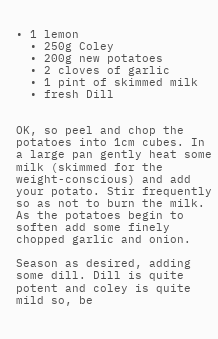• 1 lemon
  • 250g Coley
  • 200g new potatoes
  • 2 cloves of garlic
  • 1 pint of skimmed milk
  • fresh Dill


OK, so peel and chop the potatoes into 1cm cubes. In a large pan gently heat some milk (skimmed for the weight-conscious) and add your potato. Stir frequently so as not to burn the milk. As the potatoes begin to soften add some finely chopped garlic and onion.

Season as desired, adding some dill. Dill is quite potent and coley is quite mild so, be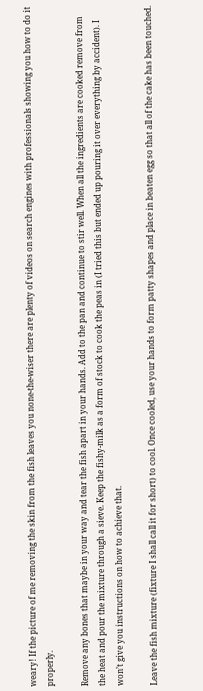weary! If the picture of me removing the skin from the fish leaves you none-the-wiser there are plenty of videos on search engines with professionals showing you how to do it properly.

Remove any bones that maybe in your way and tear the fish apart in your hands. Add to the pan and continue to stir well. When all the ingredients are cooked remove from the heat and pour the mixture through a sieve. Keep the fishy-milk as a form of stock to cook the peas in (I tried this but ended up pouring it over everything by accident). I won’t give you instructions on how to achieve that.

Leave the fish mixture (fixture I shall call it for short) to cool. Once cooled, use your hands to form patty shapes and place in beaten egg so that all of the cake has been touched.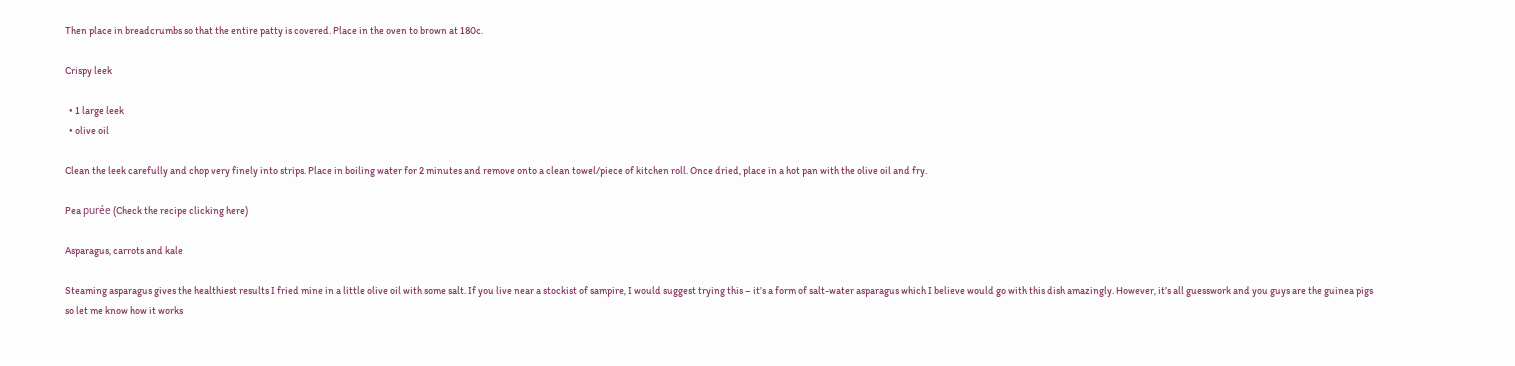Then place in breadcrumbs so that the entire patty is covered. Place in the oven to brown at 180c.

Crispy leek

  • 1 large leek
  • olive oil

Clean the leek carefully and chop very finely into strips. Place in boiling water for 2 minutes and remove onto a clean towel/piece of kitchen roll. Once dried, place in a hot pan with the olive oil and fry.

Pea purée (Check the recipe clicking here)

Asparagus, carrots and kale

Steaming asparagus gives the healthiest results I fried mine in a little olive oil with some salt. If you live near a stockist of sampire, I would suggest trying this – it’s a form of salt-water asparagus which I believe would go with this dish amazingly. However, it’s all guesswork and you guys are the guinea pigs so let me know how it works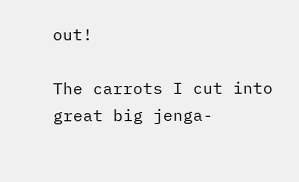out!

The carrots I cut into great big jenga-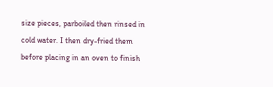size pieces, parboiled then rinsed in cold water. I then dry-fried them before placing in an oven to finish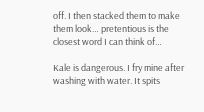off. I then stacked them to make them look… pretentious is the closest word I can think of…

Kale is dangerous. I fry mine after washing with water. It spits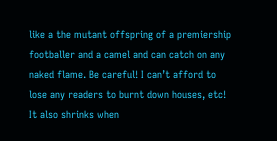like a the mutant offspring of a premiership footballer and a camel and can catch on any naked flame. Be careful! I can’t afford to lose any readers to burnt down houses, etc! It also shrinks when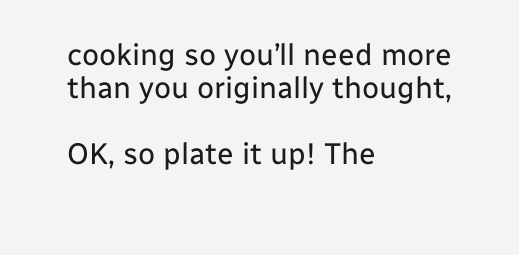cooking so you’ll need more than you originally thought,

OK, so plate it up! The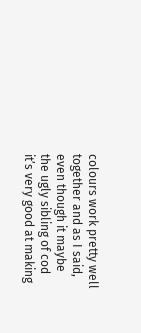colours work pretty well together and as I said, even though it maybe the ugly sibling of cod it’s very good at making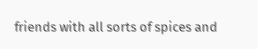friends with all sorts of spices and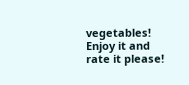vegetables! Enjoy it and rate it please!